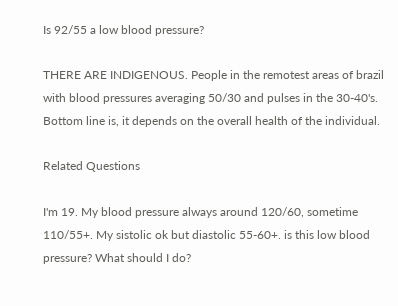Is 92/55 a low blood pressure?

THERE ARE INDIGENOUS. People in the remotest areas of brazil with blood pressures averaging 50/30 and pulses in the 30-40's. Bottom line is, it depends on the overall health of the individual.

Related Questions

I'm 19. My blood pressure always around 120/60, sometime 110/55+. My sistolic ok but diastolic 55-60+. is this low blood pressure? What should I do?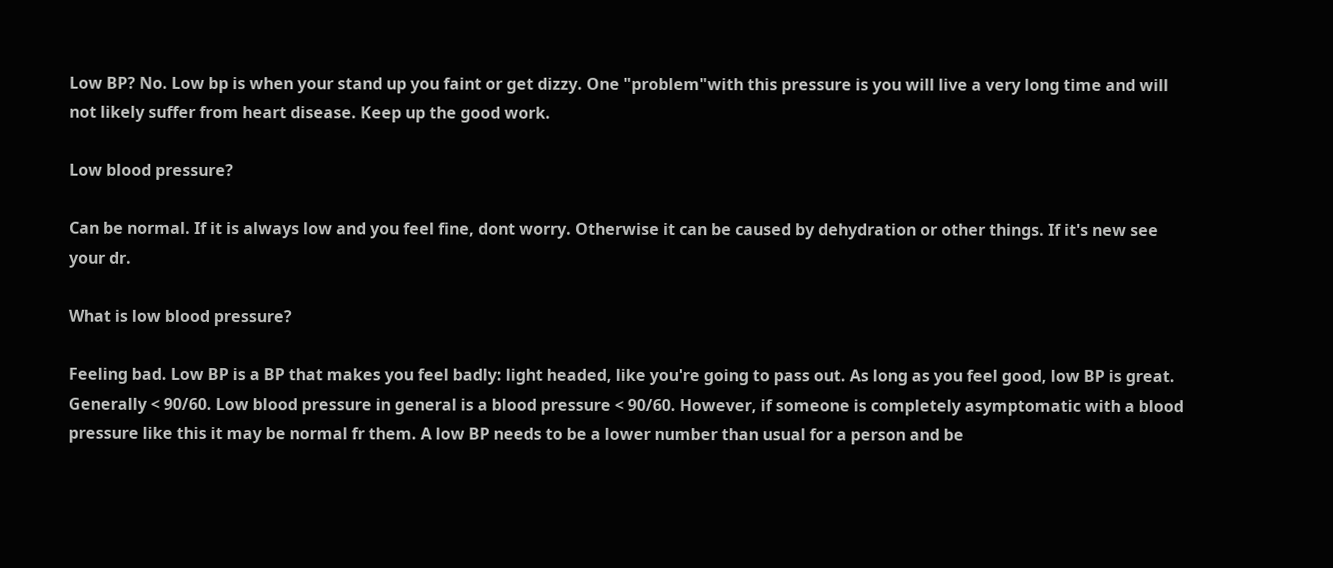Low BP? No. Low bp is when your stand up you faint or get dizzy. One "problem"with this pressure is you will live a very long time and will not likely suffer from heart disease. Keep up the good work.

Low blood pressure?

Can be normal. If it is always low and you feel fine, dont worry. Otherwise it can be caused by dehydration or other things. If it's new see your dr.

What is low blood pressure?

Feeling bad. Low BP is a BP that makes you feel badly: light headed, like you're going to pass out. As long as you feel good, low BP is great.
Generally < 90/60. Low blood pressure in general is a blood pressure < 90/60. However, if someone is completely asymptomatic with a blood pressure like this it may be normal fr them. A low BP needs to be a lower number than usual for a person and be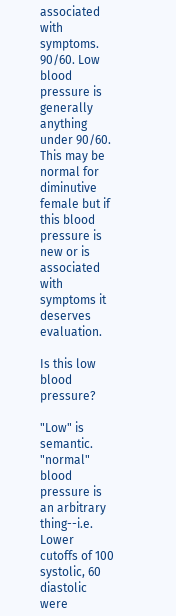associated with symptoms.
90/60. Low blood pressure is generally anything under 90/60. This may be normal for diminutive female but if this blood pressure is new or is associated with symptoms it deserves evaluation.

Is this low blood pressure?

"Low" is semantic. "normal" blood pressure is an arbitrary thing--i.e. Lower cutoffs of 100 systolic, 60 diastolic were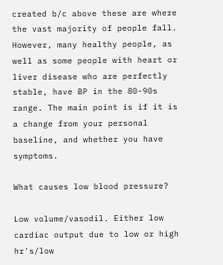created b/c above these are where the vast majority of people fall. However, many healthy people, as well as some people with heart or liver disease who are perfectly stable, have BP in the 80-90s range. The main point is if it is a change from your personal baseline, and whether you have symptoms.

What causes low blood pressure?

Low volume/vasodil. Either low cardiac output due to low or high hr's/low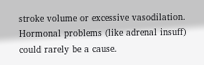stroke volume or excessive vasodilation. Hormonal problems (like adrenal insuff) could rarely be a cause.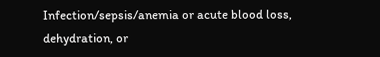Infection/sepsis/anemia or acute blood loss, dehydration, or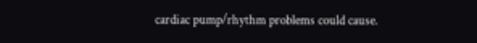cardiac pump/rhythm problems could cause.